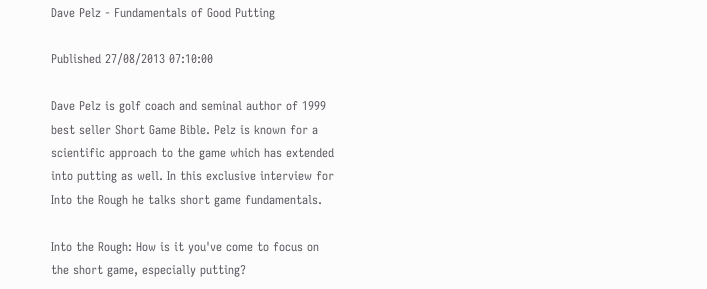Dave Pelz - Fundamentals of Good Putting

Published 27/08/2013 07:10:00

Dave Pelz is golf coach and seminal author of 1999 best seller Short Game Bible. Pelz is known for a scientific approach to the game which has extended into putting as well. In this exclusive interview for Into the Rough he talks short game fundamentals.

Into the Rough: How is it you've come to focus on the short game, especially putting?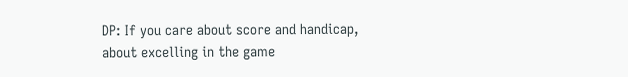DP: If you care about score and handicap, about excelling in the game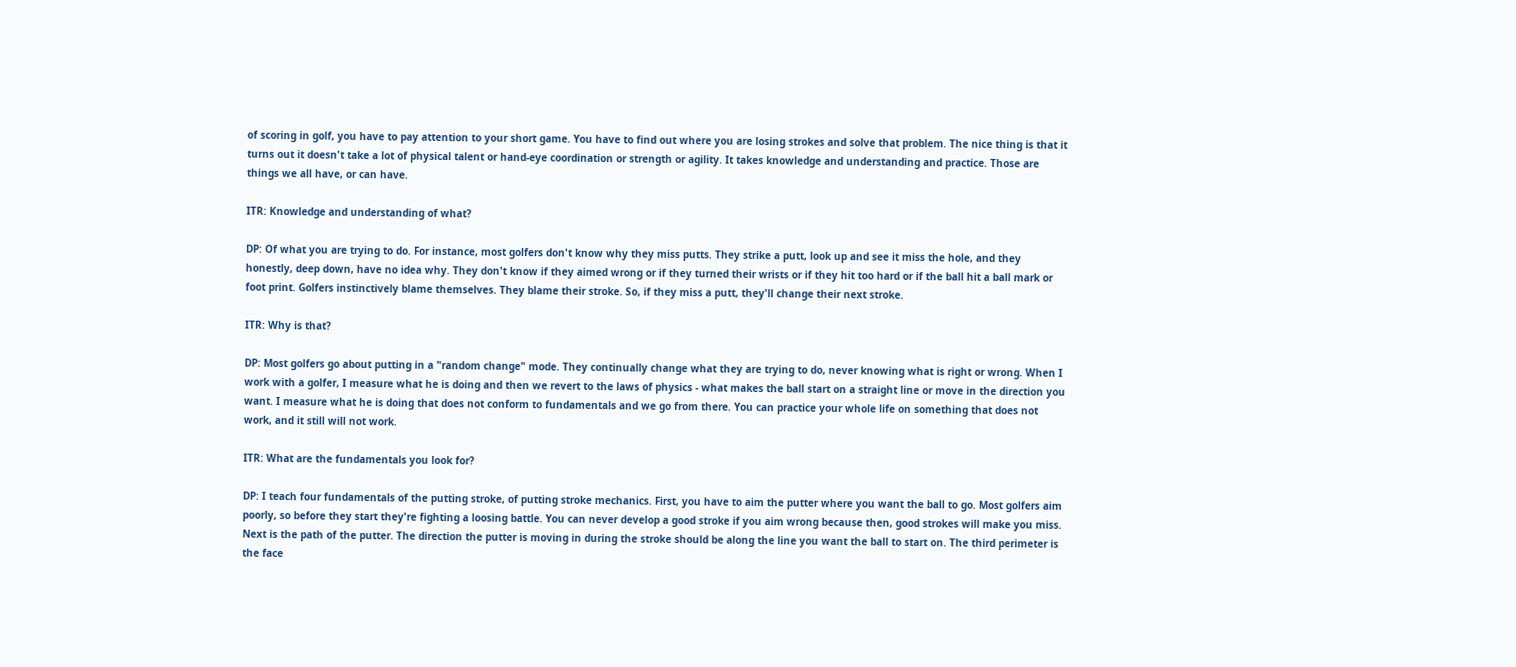of scoring in golf, you have to pay attention to your short game. You have to find out where you are losing strokes and solve that problem. The nice thing is that it turns out it doesn't take a lot of physical talent or hand-eye coordination or strength or agility. It takes knowledge and understanding and practice. Those are things we all have, or can have.

ITR: Knowledge and understanding of what?

DP: Of what you are trying to do. For instance, most golfers don't know why they miss putts. They strike a putt, look up and see it miss the hole, and they honestly, deep down, have no idea why. They don't know if they aimed wrong or if they turned their wrists or if they hit too hard or if the ball hit a ball mark or foot print. Golfers instinctively blame themselves. They blame their stroke. So, if they miss a putt, they'll change their next stroke.

ITR: Why is that?

DP: Most golfers go about putting in a "random change" mode. They continually change what they are trying to do, never knowing what is right or wrong. When I work with a golfer, I measure what he is doing and then we revert to the laws of physics - what makes the ball start on a straight line or move in the direction you want. I measure what he is doing that does not conform to fundamentals and we go from there. You can practice your whole life on something that does not work, and it still will not work.

ITR: What are the fundamentals you look for?

DP: I teach four fundamentals of the putting stroke, of putting stroke mechanics. First, you have to aim the putter where you want the ball to go. Most golfers aim poorly, so before they start they're fighting a loosing battle. You can never develop a good stroke if you aim wrong because then, good strokes will make you miss. Next is the path of the putter. The direction the putter is moving in during the stroke should be along the line you want the ball to start on. The third perimeter is the face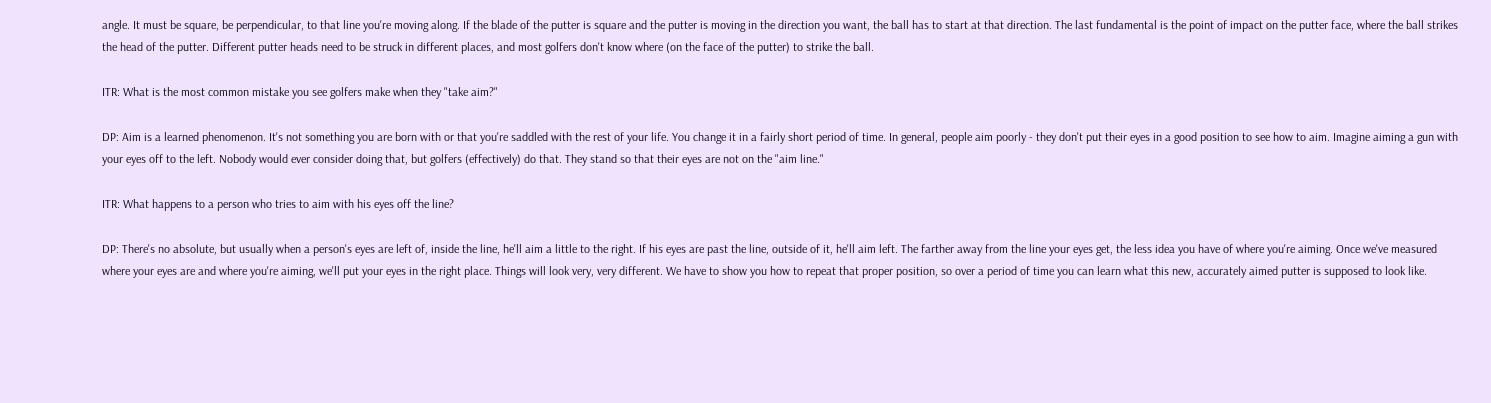angle. It must be square, be perpendicular, to that line you're moving along. If the blade of the putter is square and the putter is moving in the direction you want, the ball has to start at that direction. The last fundamental is the point of impact on the putter face, where the ball strikes the head of the putter. Different putter heads need to be struck in different places, and most golfers don't know where (on the face of the putter) to strike the ball.

ITR: What is the most common mistake you see golfers make when they "take aim?"

DP: Aim is a learned phenomenon. It's not something you are born with or that you're saddled with the rest of your life. You change it in a fairly short period of time. In general, people aim poorly - they don't put their eyes in a good position to see how to aim. Imagine aiming a gun with your eyes off to the left. Nobody would ever consider doing that, but golfers (effectively) do that. They stand so that their eyes are not on the "aim line."

ITR: What happens to a person who tries to aim with his eyes off the line?

DP: There's no absolute, but usually when a person's eyes are left of, inside the line, he'll aim a little to the right. If his eyes are past the line, outside of it, he'll aim left. The farther away from the line your eyes get, the less idea you have of where you're aiming. Once we've measured where your eyes are and where you're aiming, we'll put your eyes in the right place. Things will look very, very different. We have to show you how to repeat that proper position, so over a period of time you can learn what this new, accurately aimed putter is supposed to look like.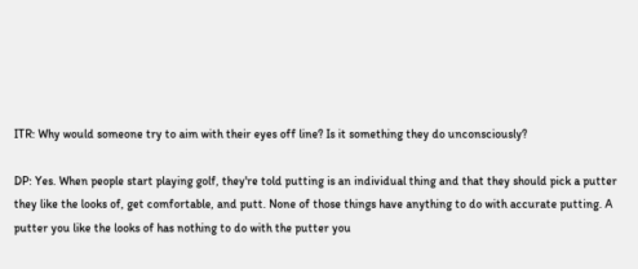ITR: Why would someone try to aim with their eyes off line? Is it something they do unconsciously?

DP: Yes. When people start playing golf, they're told putting is an individual thing and that they should pick a putter they like the looks of, get comfortable, and putt. None of those things have anything to do with accurate putting. A putter you like the looks of has nothing to do with the putter you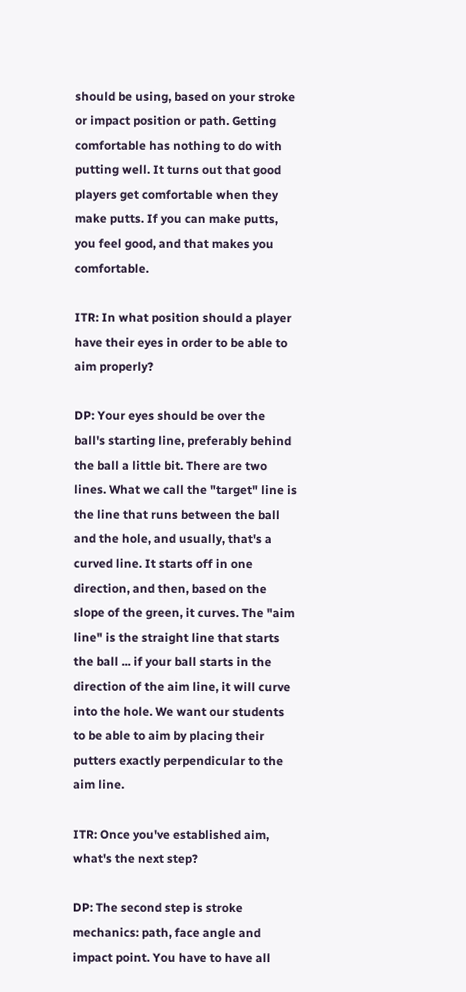should be using, based on your stroke or impact position or path. Getting comfortable has nothing to do with putting well. It turns out that good players get comfortable when they make putts. If you can make putts, you feel good, and that makes you comfortable.

ITR: In what position should a player have their eyes in order to be able to aim properly?

DP: Your eyes should be over the ball's starting line, preferably behind the ball a little bit. There are two lines. What we call the "target" line is the line that runs between the ball and the hole, and usually, that's a curved line. It starts off in one direction, and then, based on the slope of the green, it curves. The "aim line" is the straight line that starts the ball ... if your ball starts in the direction of the aim line, it will curve into the hole. We want our students to be able to aim by placing their putters exactly perpendicular to the aim line.

ITR: Once you've established aim, what's the next step?

DP: The second step is stroke mechanics: path, face angle and impact point. You have to have all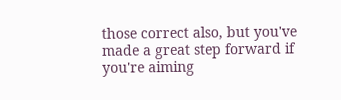those correct also, but you've made a great step forward if you're aiming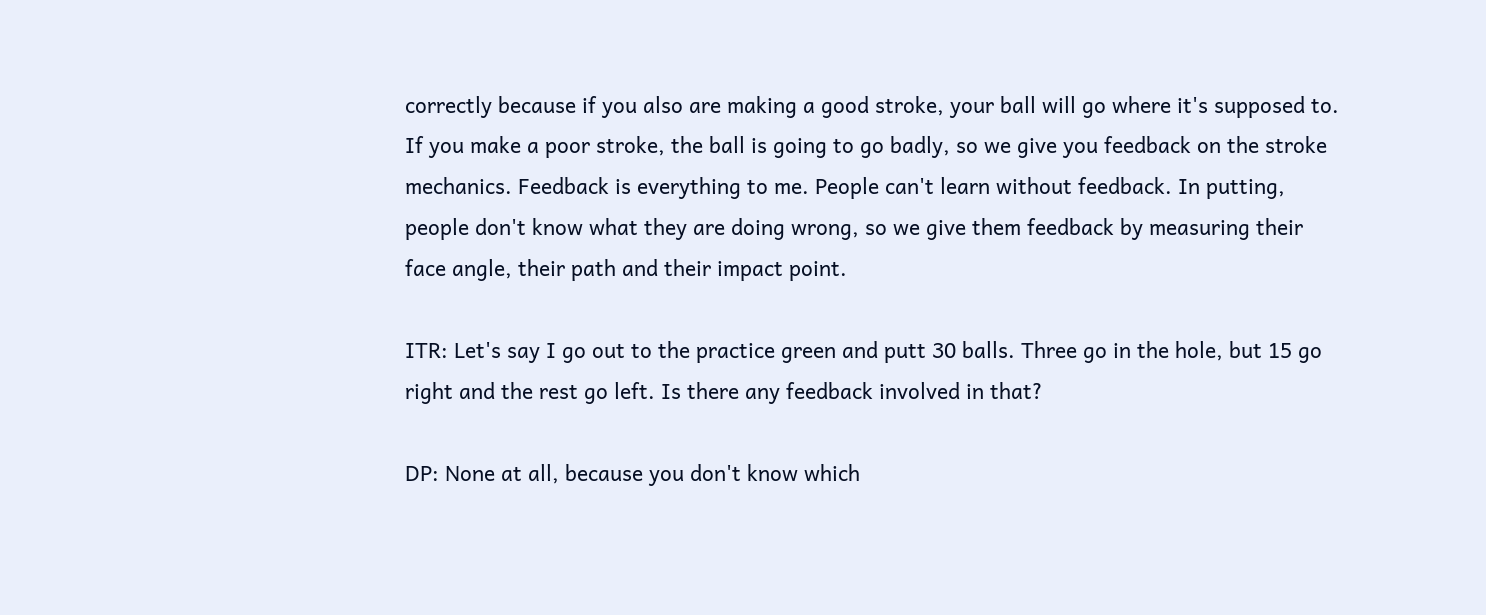correctly because if you also are making a good stroke, your ball will go where it's supposed to. If you make a poor stroke, the ball is going to go badly, so we give you feedback on the stroke mechanics. Feedback is everything to me. People can't learn without feedback. In putting, people don't know what they are doing wrong, so we give them feedback by measuring their face angle, their path and their impact point.

ITR: Let's say I go out to the practice green and putt 30 balls. Three go in the hole, but 15 go right and the rest go left. Is there any feedback involved in that?

DP: None at all, because you don't know which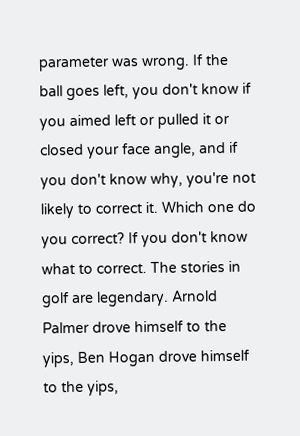parameter was wrong. If the ball goes left, you don't know if you aimed left or pulled it or closed your face angle, and if you don't know why, you're not likely to correct it. Which one do you correct? If you don't know what to correct. The stories in golf are legendary. Arnold Palmer drove himself to the yips, Ben Hogan drove himself to the yips,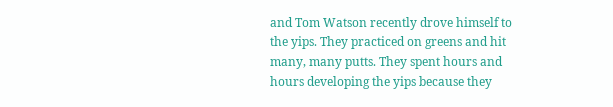and Tom Watson recently drove himself to the yips. They practiced on greens and hit many, many putts. They spent hours and hours developing the yips because they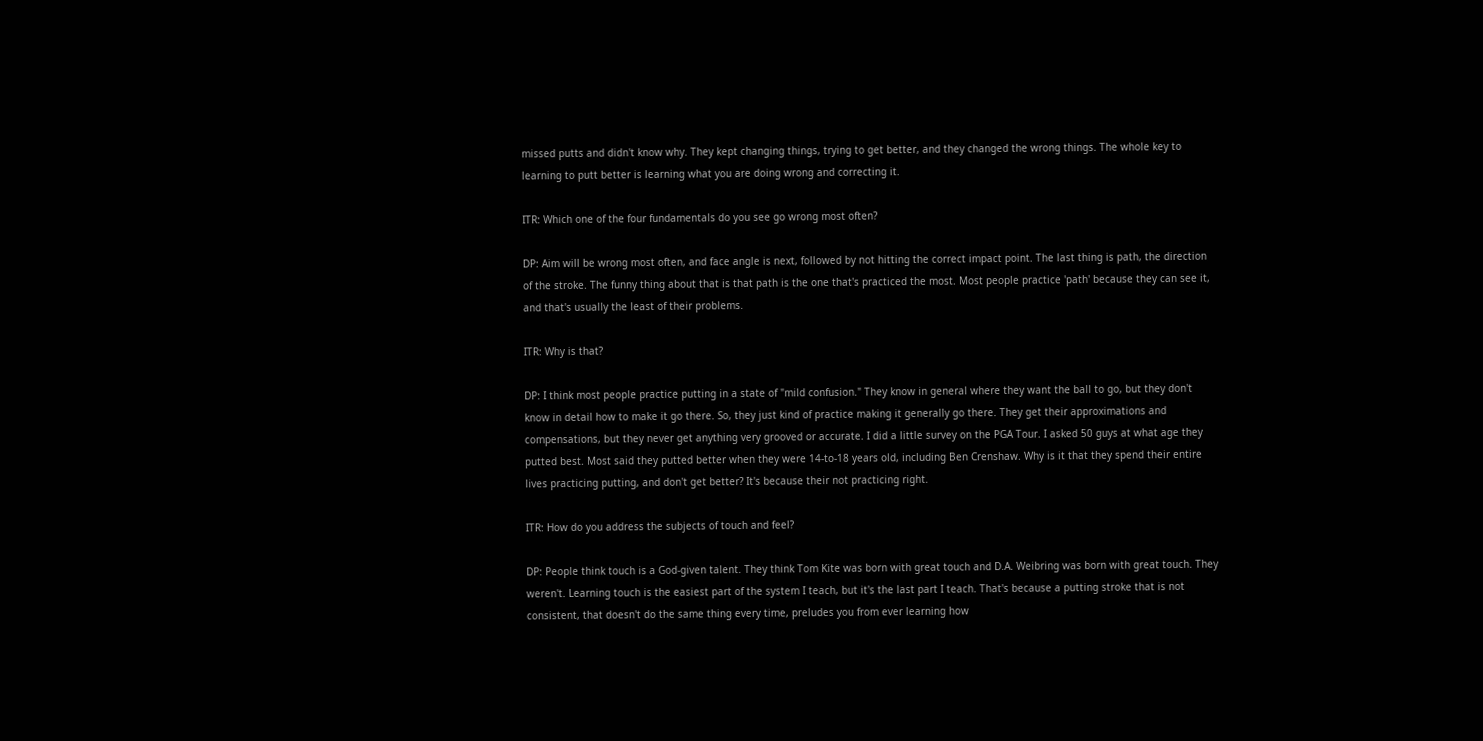missed putts and didn't know why. They kept changing things, trying to get better, and they changed the wrong things. The whole key to learning to putt better is learning what you are doing wrong and correcting it.

ITR: Which one of the four fundamentals do you see go wrong most often?

DP: Aim will be wrong most often, and face angle is next, followed by not hitting the correct impact point. The last thing is path, the direction of the stroke. The funny thing about that is that path is the one that's practiced the most. Most people practice 'path' because they can see it, and that's usually the least of their problems.

ITR: Why is that?

DP: I think most people practice putting in a state of "mild confusion." They know in general where they want the ball to go, but they don't know in detail how to make it go there. So, they just kind of practice making it generally go there. They get their approximations and compensations, but they never get anything very grooved or accurate. I did a little survey on the PGA Tour. I asked 50 guys at what age they putted best. Most said they putted better when they were 14-to-18 years old, including Ben Crenshaw. Why is it that they spend their entire lives practicing putting, and don't get better? It's because their not practicing right.

ITR: How do you address the subjects of touch and feel?

DP: People think touch is a God-given talent. They think Tom Kite was born with great touch and D.A. Weibring was born with great touch. They weren't. Learning touch is the easiest part of the system I teach, but it's the last part I teach. That's because a putting stroke that is not consistent, that doesn't do the same thing every time, preludes you from ever learning how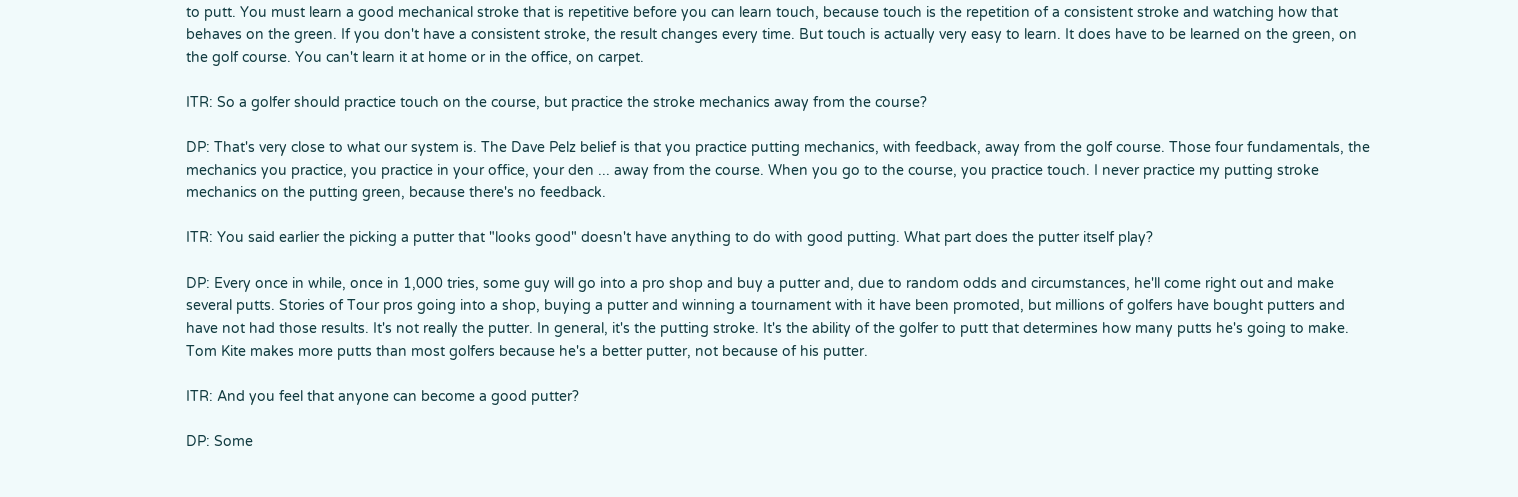to putt. You must learn a good mechanical stroke that is repetitive before you can learn touch, because touch is the repetition of a consistent stroke and watching how that behaves on the green. If you don't have a consistent stroke, the result changes every time. But touch is actually very easy to learn. It does have to be learned on the green, on the golf course. You can't learn it at home or in the office, on carpet.

ITR: So a golfer should practice touch on the course, but practice the stroke mechanics away from the course?

DP: That's very close to what our system is. The Dave Pelz belief is that you practice putting mechanics, with feedback, away from the golf course. Those four fundamentals, the mechanics you practice, you practice in your office, your den ... away from the course. When you go to the course, you practice touch. I never practice my putting stroke mechanics on the putting green, because there's no feedback.

ITR: You said earlier the picking a putter that "looks good" doesn't have anything to do with good putting. What part does the putter itself play?

DP: Every once in while, once in 1,000 tries, some guy will go into a pro shop and buy a putter and, due to random odds and circumstances, he'll come right out and make several putts. Stories of Tour pros going into a shop, buying a putter and winning a tournament with it have been promoted, but millions of golfers have bought putters and have not had those results. It's not really the putter. In general, it's the putting stroke. It's the ability of the golfer to putt that determines how many putts he's going to make. Tom Kite makes more putts than most golfers because he's a better putter, not because of his putter.

ITR: And you feel that anyone can become a good putter?

DP: Some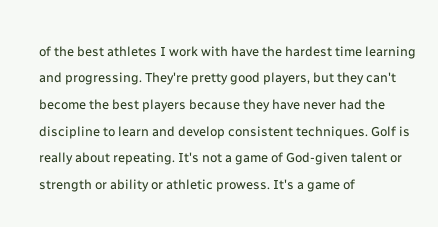of the best athletes I work with have the hardest time learning and progressing. They're pretty good players, but they can't become the best players because they have never had the discipline to learn and develop consistent techniques. Golf is really about repeating. It's not a game of God-given talent or strength or ability or athletic prowess. It's a game of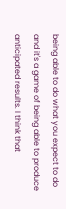being able to do what you expect to do and it's a game of being able to produce anticipated results. I think that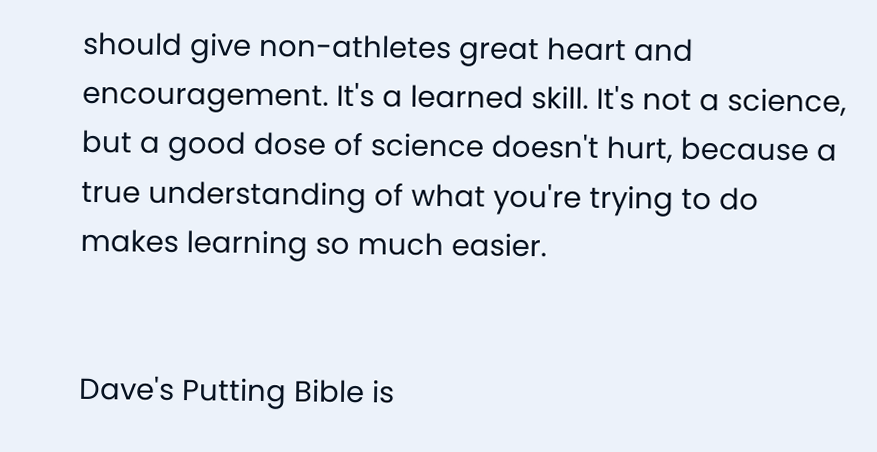should give non-athletes great heart and encouragement. It's a learned skill. It's not a science, but a good dose of science doesn't hurt, because a true understanding of what you're trying to do makes learning so much easier.


Dave's Putting Bible is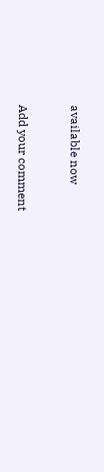available now



Add your comment